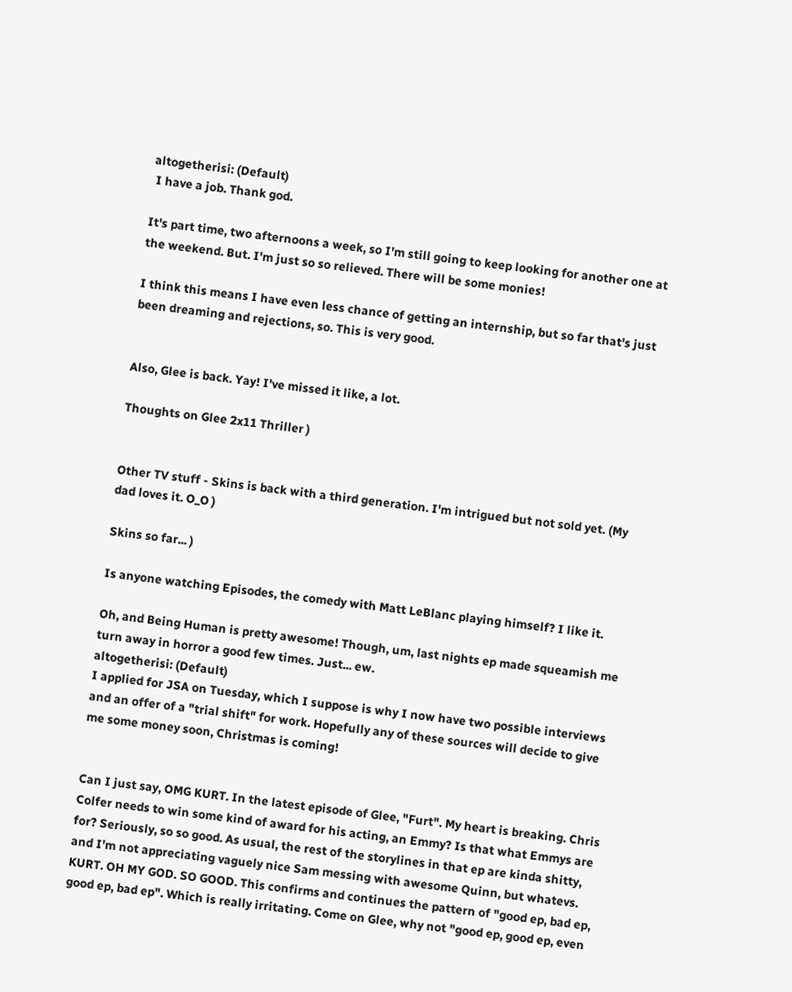altogetherisi: (Default)
 I have a job. Thank god.

It's part time, two afternoons a week, so I'm still going to keep looking for another one at the weekend. But. I'm just so so relieved. There will be some monies!

I think this means I have even less chance of getting an internship, but so far that's just been dreaming and rejections, so. This is very good.


Also, Glee is back. Yay! I've missed it like, a lot.

Thoughts on Glee 2x11 Thriller )


Other TV stuff - Skins is back with a third generation. I'm intrigued but not sold yet. (My dad loves it. O_O )

Skins so far... )

Is anyone watching Episodes, the comedy with Matt LeBlanc playing himself? I like it.

Oh, and Being Human is pretty awesome! Though, um, last nights ep made squeamish me turn away in horror a good few times. Just... ew.
altogetherisi: (Default)
I applied for JSA on Tuesday, which I suppose is why I now have two possible interviews and an offer of a "trial shift" for work. Hopefully any of these sources will decide to give me some money soon, Christmas is coming!


Can I just say, OMG KURT. In the latest episode of Glee, "Furt". My heart is breaking. Chris Colfer needs to win some kind of award for his acting, an Emmy? Is that what Emmys are for? Seriously, so so good. As usual, the rest of the storylines in that ep are kinda shitty, and I'm not appreciating vaguely nice Sam messing with awesome Quinn, but whatevs. KURT. OH MY GOD. SO GOOD. This confirms and continues the pattern of "good ep, bad ep, good ep, bad ep". Which is really irritating. Come on Glee, why not "good ep, good ep, even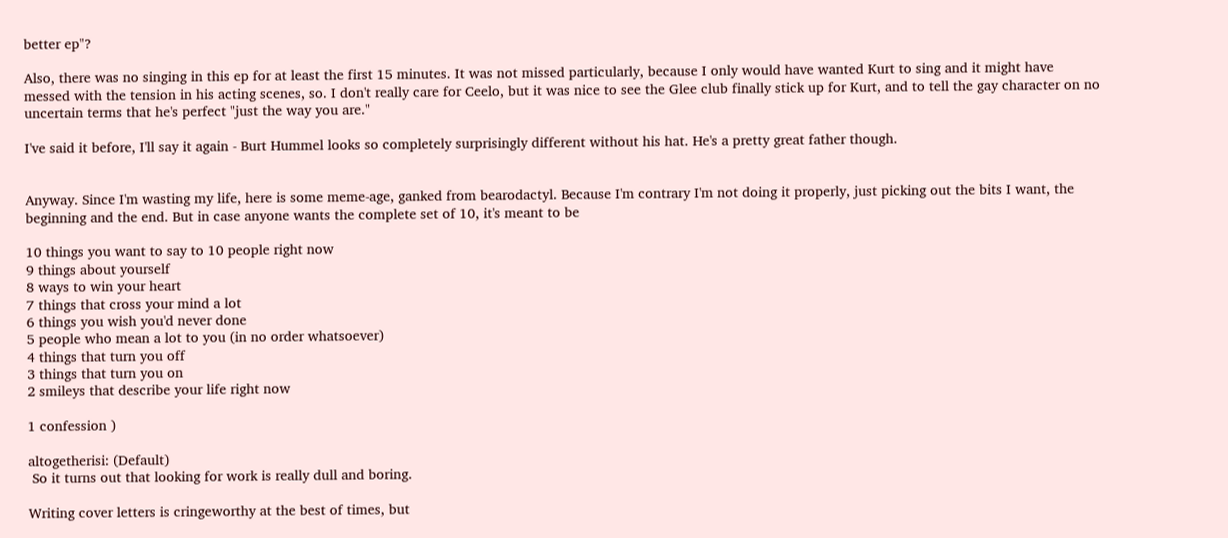better ep"?

Also, there was no singing in this ep for at least the first 15 minutes. It was not missed particularly, because I only would have wanted Kurt to sing and it might have messed with the tension in his acting scenes, so. I don't really care for Ceelo, but it was nice to see the Glee club finally stick up for Kurt, and to tell the gay character on no uncertain terms that he's perfect "just the way you are."

I've said it before, I'll say it again - Burt Hummel looks so completely surprisingly different without his hat. He's a pretty great father though.


Anyway. Since I'm wasting my life, here is some meme-age, ganked from bearodactyl. Because I'm contrary I'm not doing it properly, just picking out the bits I want, the beginning and the end. But in case anyone wants the complete set of 10, it's meant to be

10 things you want to say to 10 people right now
9 things about yourself
8 ways to win your heart
7 things that cross your mind a lot
6 things you wish you'd never done
5 people who mean a lot to you (in no order whatsoever)
4 things that turn you off
3 things that turn you on
2 smileys that describe your life right now

1 confession )

altogetherisi: (Default)
 So it turns out that looking for work is really dull and boring.

Writing cover letters is cringeworthy at the best of times, but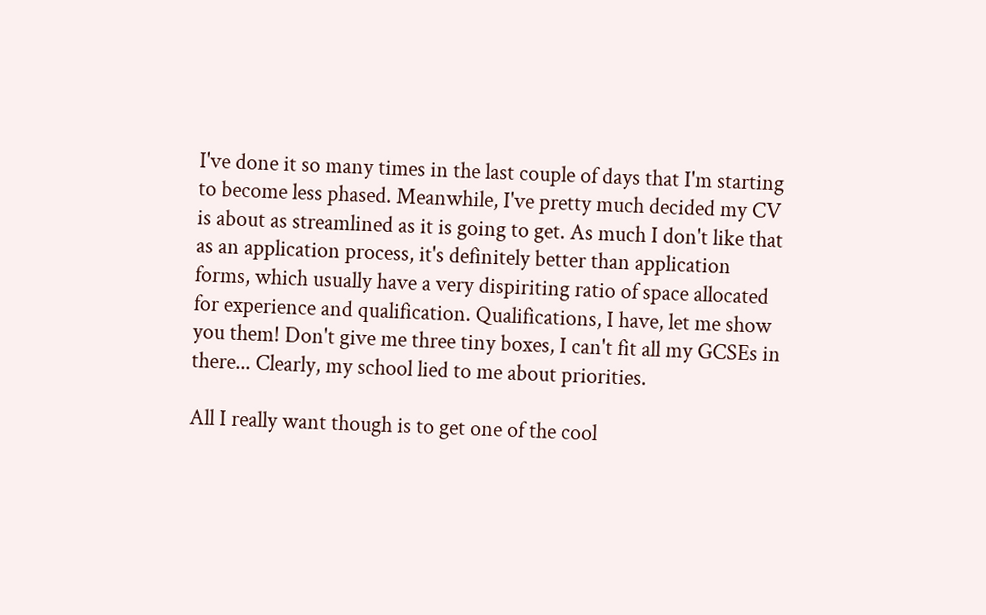I've done it so many times in the last couple of days that I'm starting to become less phased. Meanwhile, I've pretty much decided my CV is about as streamlined as it is going to get. As much I don't like that as an application process, it's definitely better than application forms, which usually have a very dispiriting ratio of space allocated for experience and qualification. Qualifications, I have, let me show you them! Don't give me three tiny boxes, I can't fit all my GCSEs in there... Clearly, my school lied to me about priorities.

All I really want though is to get one of the cool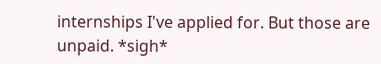internships I've applied for. But those are unpaid. *sigh*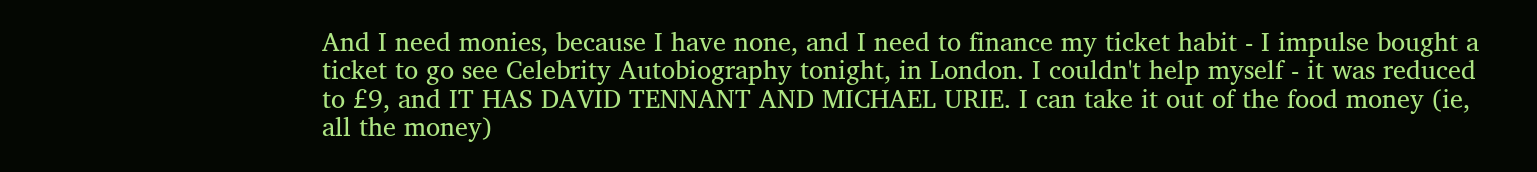And I need monies, because I have none, and I need to finance my ticket habit - I impulse bought a ticket to go see Celebrity Autobiography tonight, in London. I couldn't help myself - it was reduced to £9, and IT HAS DAVID TENNANT AND MICHAEL URIE. I can take it out of the food money (ie, all the money)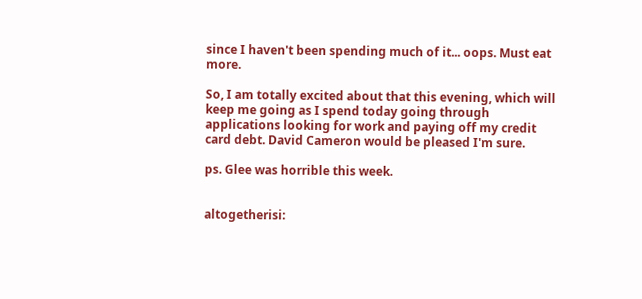since I haven't been spending much of it... oops. Must eat more.

So, I am totally excited about that this evening, which will keep me going as I spend today going through applications looking for work and paying off my credit card debt. David Cameron would be pleased I'm sure.

ps. Glee was horrible this week.


altogetherisi: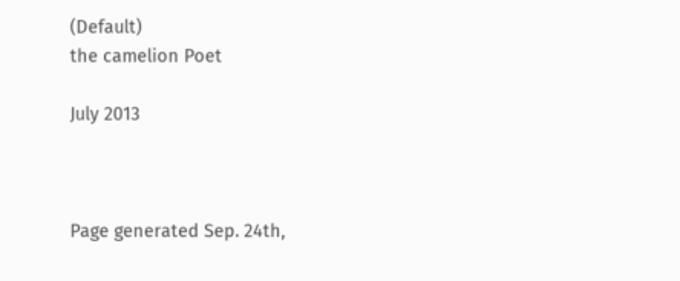(Default)
the camelion Poet

July 2013



Page generated Sep. 24th,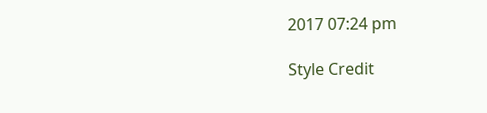2017 07:24 pm

Style Credit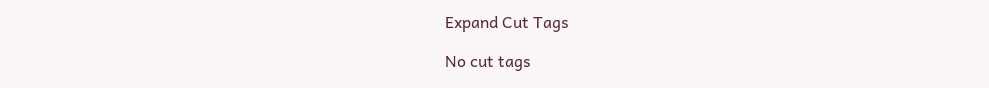Expand Cut Tags

No cut tags